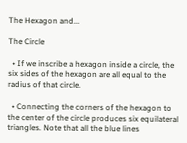The Hexagon and...

The Circle

  • If we inscribe a hexagon inside a circle, the six sides of the hexagon are all equal to the radius of that circle.

  • Connecting the corners of the hexagon to the center of the circle produces six equilateral triangles. Note that all the blue lines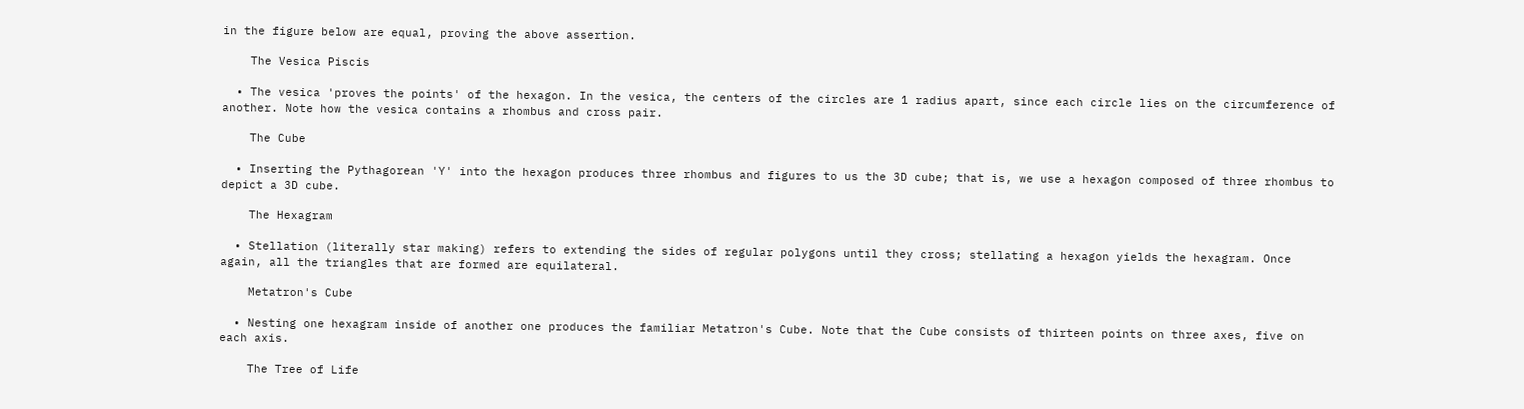in the figure below are equal, proving the above assertion.

    The Vesica Piscis

  • The vesica 'proves the points' of the hexagon. In the vesica, the centers of the circles are 1 radius apart, since each circle lies on the circumference of another. Note how the vesica contains a rhombus and cross pair.

    The Cube

  • Inserting the Pythagorean 'Y' into the hexagon produces three rhombus and figures to us the 3D cube; that is, we use a hexagon composed of three rhombus to depict a 3D cube.

    The Hexagram

  • Stellation (literally star making) refers to extending the sides of regular polygons until they cross; stellating a hexagon yields the hexagram. Once again, all the triangles that are formed are equilateral.

    Metatron's Cube

  • Nesting one hexagram inside of another one produces the familiar Metatron's Cube. Note that the Cube consists of thirteen points on three axes, five on each axis.

    The Tree of Life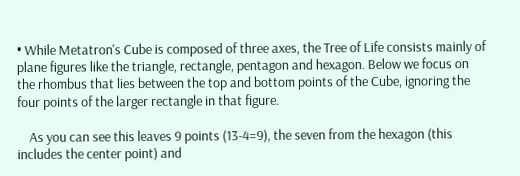• While Metatron's Cube is composed of three axes, the Tree of Life consists mainly of plane figures like the triangle, rectangle, pentagon and hexagon. Below we focus on the rhombus that lies between the top and bottom points of the Cube, ignoring the four points of the larger rectangle in that figure.

    As you can see this leaves 9 points (13-4=9), the seven from the hexagon (this includes the center point) and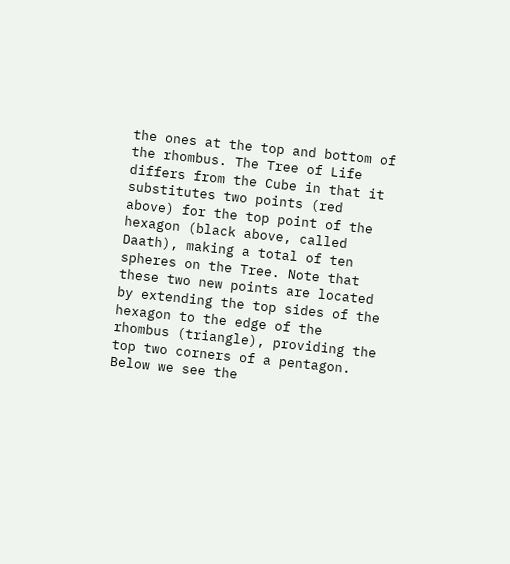the ones at the top and bottom of the rhombus. The Tree of Life differs from the Cube in that it substitutes two points (red above) for the top point of the hexagon (black above, called Daath), making a total of ten spheres on the Tree. Note that these two new points are located by extending the top sides of the hexagon to the edge of the rhombus (triangle), providing the top two corners of a pentagon. Below we see the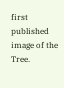first published image of the Tree.